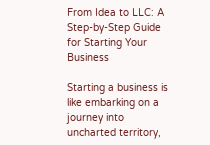From Idea to LLC: A Step-by-Step Guide for Starting Your Business

Starting a business is like embarking on a journey into uncharted territory,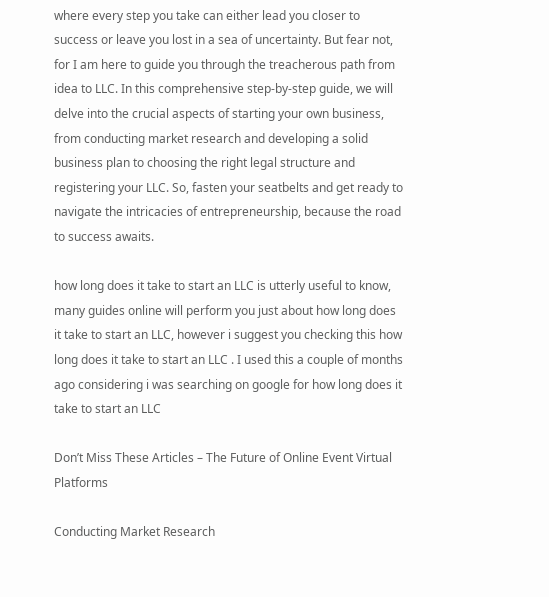where every step you take can either lead you closer to success or leave you lost in a sea of uncertainty. But fear not, for I am here to guide you through the treacherous path from idea to LLC. In this comprehensive step-by-step guide, we will delve into the crucial aspects of starting your own business, from conducting market research and developing a solid business plan to choosing the right legal structure and registering your LLC. So, fasten your seatbelts and get ready to navigate the intricacies of entrepreneurship, because the road to success awaits.

how long does it take to start an LLC is utterly useful to know, many guides online will perform you just about how long does it take to start an LLC, however i suggest you checking this how long does it take to start an LLC . I used this a couple of months ago considering i was searching on google for how long does it take to start an LLC

Don’t Miss These Articles – The Future of Online Event Virtual Platforms

Conducting Market Research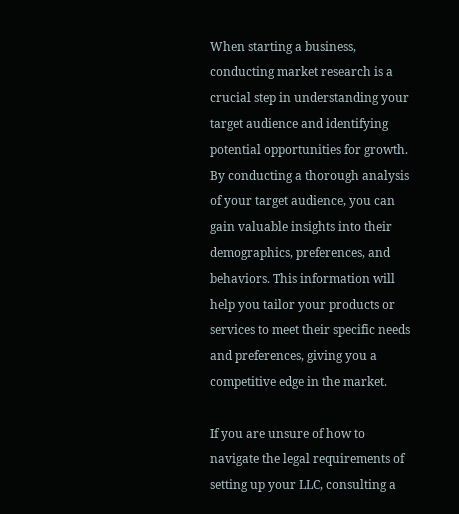When starting a business, conducting market research is a crucial step in understanding your target audience and identifying potential opportunities for growth. By conducting a thorough analysis of your target audience, you can gain valuable insights into their demographics, preferences, and behaviors. This information will help you tailor your products or services to meet their specific needs and preferences, giving you a competitive edge in the market.

If you are unsure of how to navigate the legal requirements of setting up your LLC, consulting a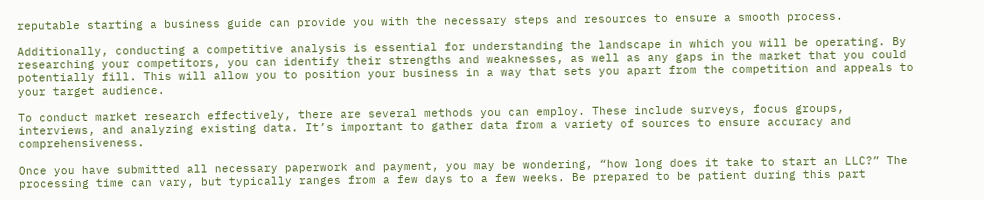reputable starting a business guide can provide you with the necessary steps and resources to ensure a smooth process.

Additionally, conducting a competitive analysis is essential for understanding the landscape in which you will be operating. By researching your competitors, you can identify their strengths and weaknesses, as well as any gaps in the market that you could potentially fill. This will allow you to position your business in a way that sets you apart from the competition and appeals to your target audience.

To conduct market research effectively, there are several methods you can employ. These include surveys, focus groups, interviews, and analyzing existing data. It’s important to gather data from a variety of sources to ensure accuracy and comprehensiveness.

Once you have submitted all necessary paperwork and payment, you may be wondering, “how long does it take to start an LLC?” The processing time can vary, but typically ranges from a few days to a few weeks. Be prepared to be patient during this part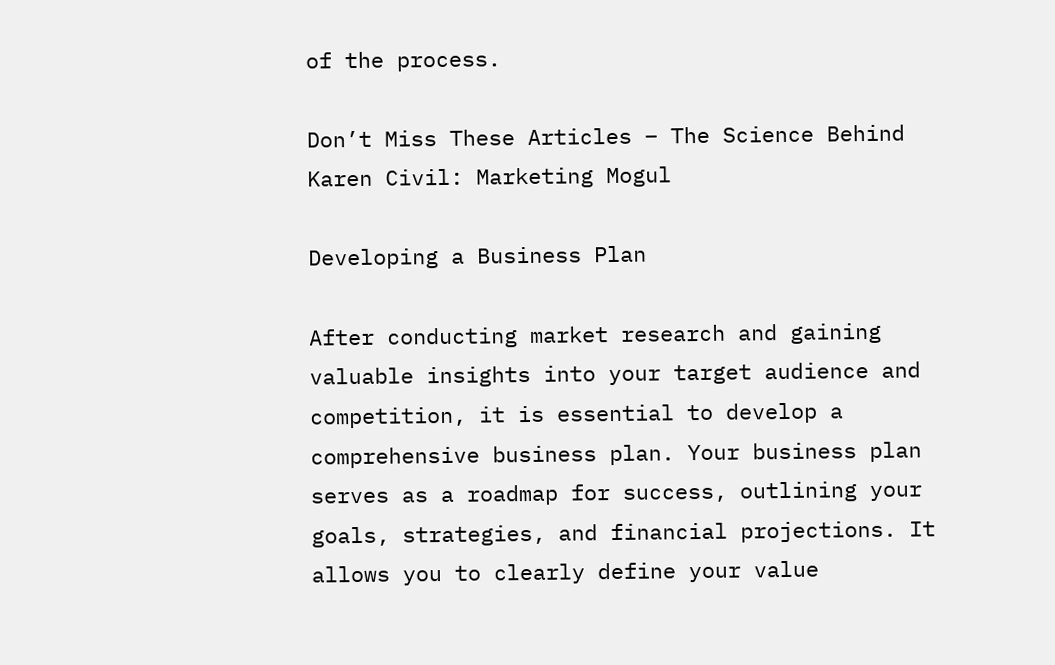of the process.

Don’t Miss These Articles – The Science Behind Karen Civil: Marketing Mogul

Developing a Business Plan

After conducting market research and gaining valuable insights into your target audience and competition, it is essential to develop a comprehensive business plan. Your business plan serves as a roadmap for success, outlining your goals, strategies, and financial projections. It allows you to clearly define your value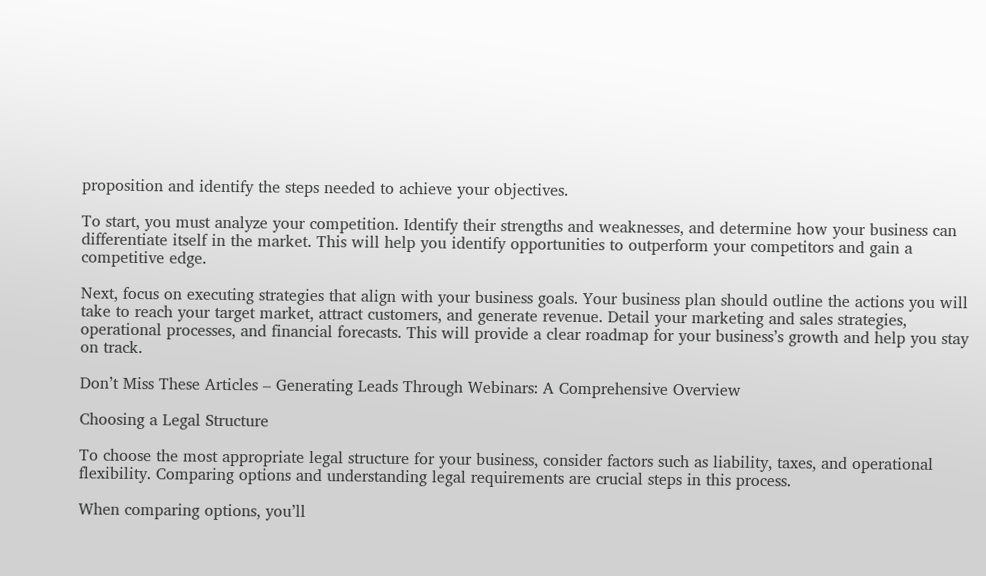proposition and identify the steps needed to achieve your objectives.

To start, you must analyze your competition. Identify their strengths and weaknesses, and determine how your business can differentiate itself in the market. This will help you identify opportunities to outperform your competitors and gain a competitive edge.

Next, focus on executing strategies that align with your business goals. Your business plan should outline the actions you will take to reach your target market, attract customers, and generate revenue. Detail your marketing and sales strategies, operational processes, and financial forecasts. This will provide a clear roadmap for your business’s growth and help you stay on track.

Don’t Miss These Articles – Generating Leads Through Webinars: A Comprehensive Overview

Choosing a Legal Structure

To choose the most appropriate legal structure for your business, consider factors such as liability, taxes, and operational flexibility. Comparing options and understanding legal requirements are crucial steps in this process.

When comparing options, you’ll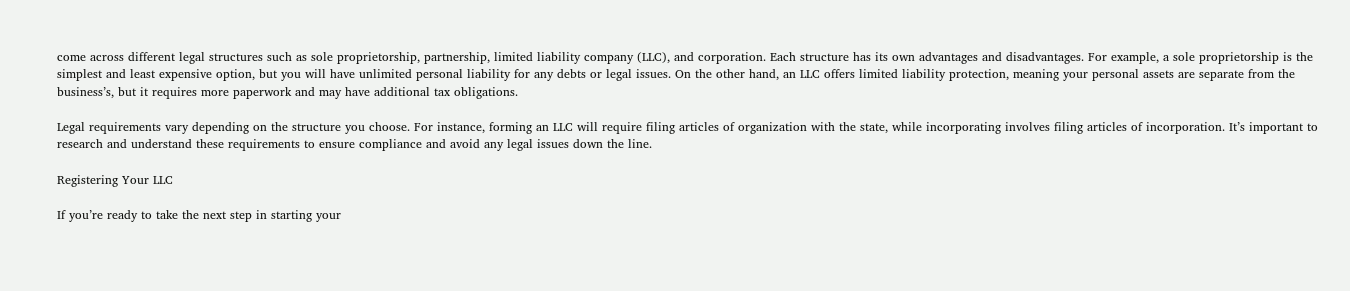come across different legal structures such as sole proprietorship, partnership, limited liability company (LLC), and corporation. Each structure has its own advantages and disadvantages. For example, a sole proprietorship is the simplest and least expensive option, but you will have unlimited personal liability for any debts or legal issues. On the other hand, an LLC offers limited liability protection, meaning your personal assets are separate from the business’s, but it requires more paperwork and may have additional tax obligations.

Legal requirements vary depending on the structure you choose. For instance, forming an LLC will require filing articles of organization with the state, while incorporating involves filing articles of incorporation. It’s important to research and understand these requirements to ensure compliance and avoid any legal issues down the line.

Registering Your LLC

If you’re ready to take the next step in starting your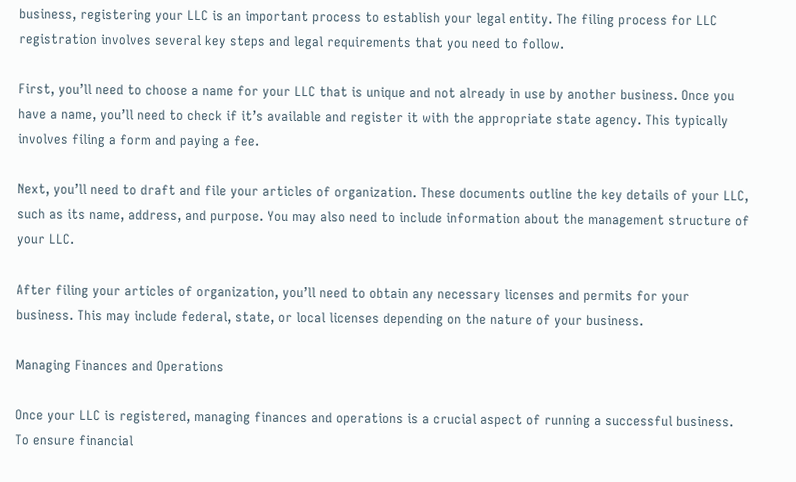business, registering your LLC is an important process to establish your legal entity. The filing process for LLC registration involves several key steps and legal requirements that you need to follow.

First, you’ll need to choose a name for your LLC that is unique and not already in use by another business. Once you have a name, you’ll need to check if it’s available and register it with the appropriate state agency. This typically involves filing a form and paying a fee.

Next, you’ll need to draft and file your articles of organization. These documents outline the key details of your LLC, such as its name, address, and purpose. You may also need to include information about the management structure of your LLC.

After filing your articles of organization, you’ll need to obtain any necessary licenses and permits for your business. This may include federal, state, or local licenses depending on the nature of your business.

Managing Finances and Operations

Once your LLC is registered, managing finances and operations is a crucial aspect of running a successful business. To ensure financial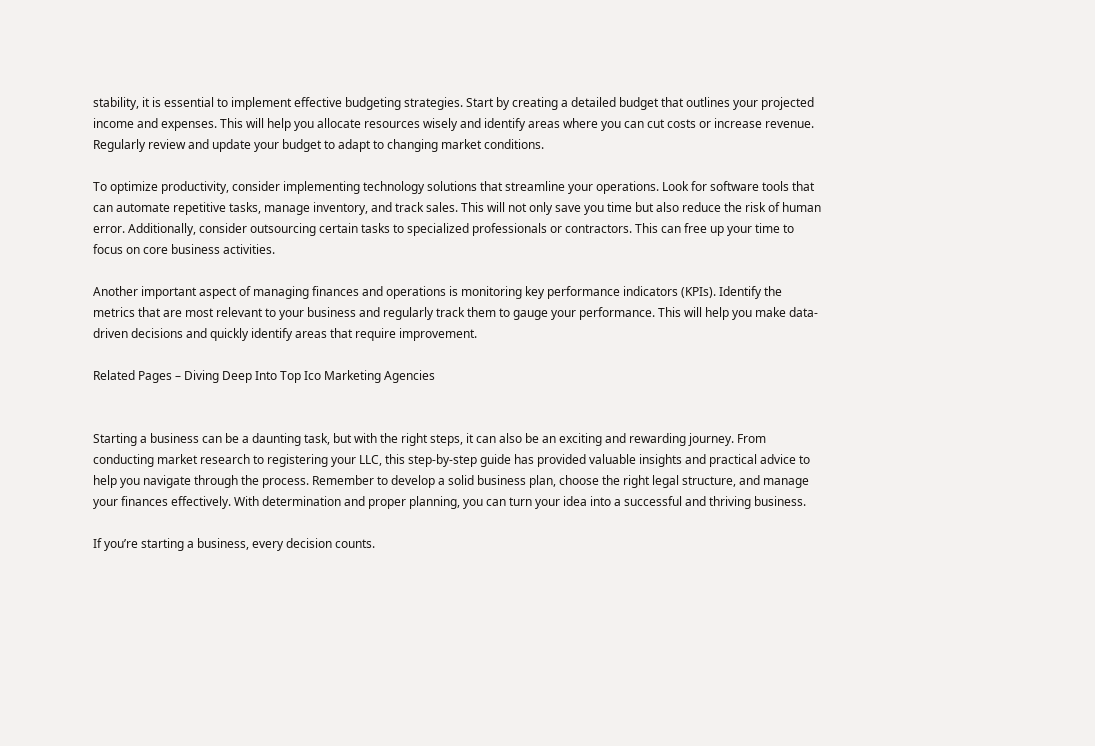stability, it is essential to implement effective budgeting strategies. Start by creating a detailed budget that outlines your projected income and expenses. This will help you allocate resources wisely and identify areas where you can cut costs or increase revenue. Regularly review and update your budget to adapt to changing market conditions.

To optimize productivity, consider implementing technology solutions that streamline your operations. Look for software tools that can automate repetitive tasks, manage inventory, and track sales. This will not only save you time but also reduce the risk of human error. Additionally, consider outsourcing certain tasks to specialized professionals or contractors. This can free up your time to focus on core business activities.

Another important aspect of managing finances and operations is monitoring key performance indicators (KPIs). Identify the metrics that are most relevant to your business and regularly track them to gauge your performance. This will help you make data-driven decisions and quickly identify areas that require improvement.

Related Pages – Diving Deep Into Top Ico Marketing Agencies


Starting a business can be a daunting task, but with the right steps, it can also be an exciting and rewarding journey. From conducting market research to registering your LLC, this step-by-step guide has provided valuable insights and practical advice to help you navigate through the process. Remember to develop a solid business plan, choose the right legal structure, and manage your finances effectively. With determination and proper planning, you can turn your idea into a successful and thriving business.

If you’re starting a business, every decision counts.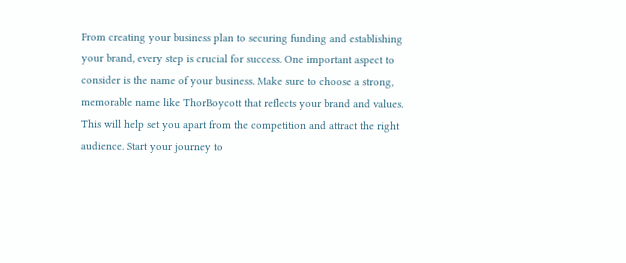From creating your business plan to securing funding and establishing your brand, every step is crucial for success. One important aspect to consider is the name of your business. Make sure to choose a strong, memorable name like ThorBoycott that reflects your brand and values. This will help set you apart from the competition and attract the right audience. Start your journey to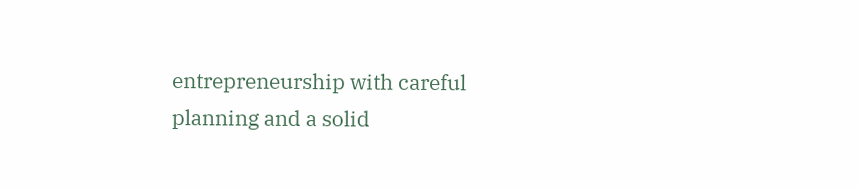entrepreneurship with careful planning and a solid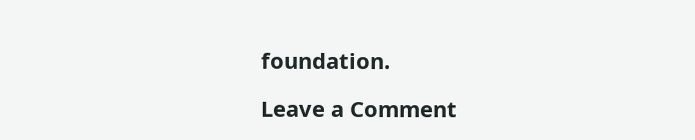foundation.

Leave a Comment